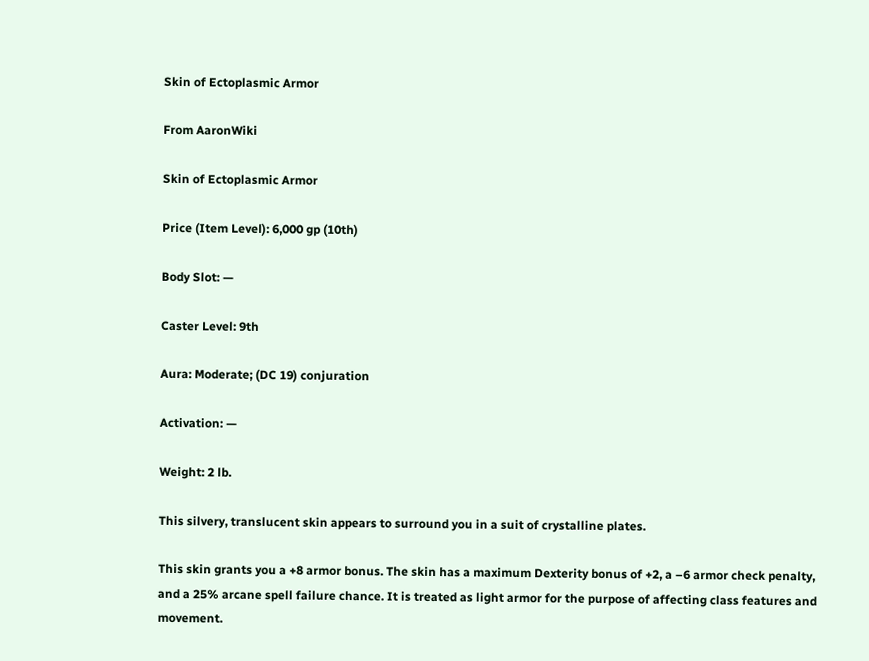Skin of Ectoplasmic Armor

From AaronWiki

Skin of Ectoplasmic Armor

Price (Item Level): 6,000 gp (10th)

Body Slot: —

Caster Level: 9th

Aura: Moderate; (DC 19) conjuration

Activation: —

Weight: 2 lb.

This silvery, translucent skin appears to surround you in a suit of crystalline plates.

This skin grants you a +8 armor bonus. The skin has a maximum Dexterity bonus of +2, a –6 armor check penalty, and a 25% arcane spell failure chance. It is treated as light armor for the purpose of affecting class features and movement.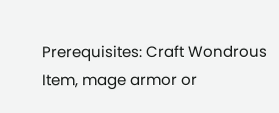Prerequisites: Craft Wondrous Item, mage armor or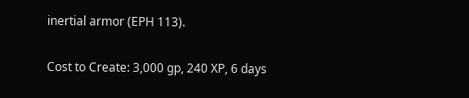inertial armor (EPH 113).

Cost to Create: 3,000 gp, 240 XP, 6 days